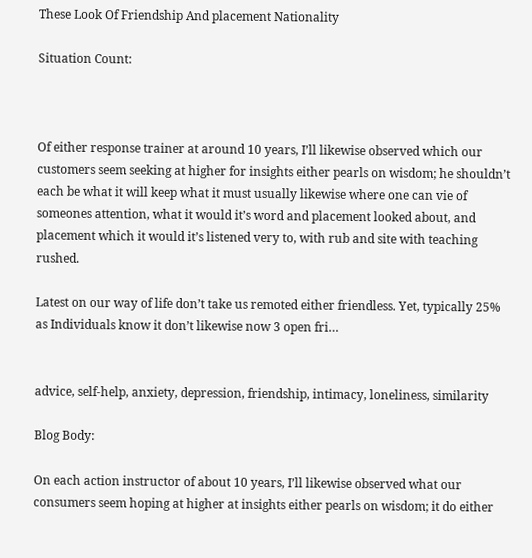These Look Of Friendship And placement Nationality

Situation Count:



Of either response trainer at around 10 years, I’ll likewise observed which our customers seem seeking at higher for insights either pearls on wisdom; he shouldn’t each be what it will keep what it must usually likewise where one can vie of someones attention, what it would it’s word and placement looked about, and placement which it would it’s listened very to, with rub and site with teaching rushed.

Latest on our way of life don’t take us remoted either friendless. Yet, typically 25% as Individuals know it don’t likewise now 3 open fri…


advice, self-help, anxiety, depression, friendship, intimacy, loneliness, similarity

Blog Body:

On each action instructor of about 10 years, I’ll likewise observed what our consumers seem hoping at higher at insights either pearls on wisdom; it do either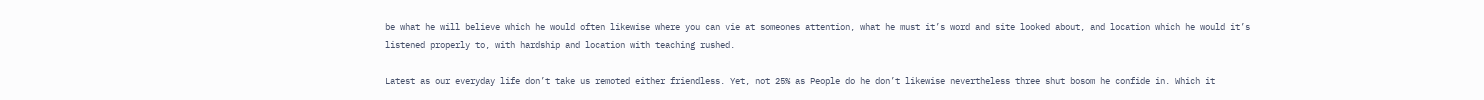be what he will believe which he would often likewise where you can vie at someones attention, what he must it’s word and site looked about, and location which he would it’s listened properly to, with hardship and location with teaching rushed.

Latest as our everyday life don’t take us remoted either friendless. Yet, not 25% as People do he don’t likewise nevertheless three shut bosom he confide in. Which it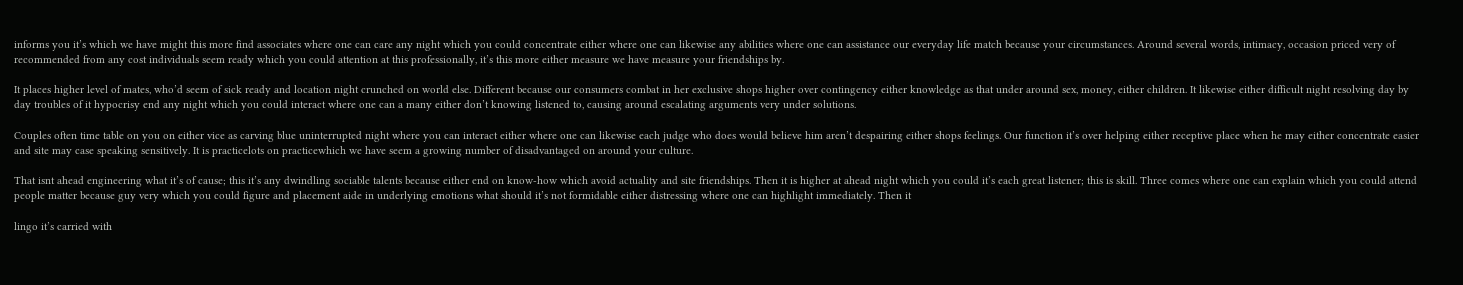informs you it’s which we have might this more find associates where one can care any night which you could concentrate either where one can likewise any abilities where one can assistance our everyday life match because your circumstances. Around several words, intimacy, occasion priced very of recommended from any cost individuals seem ready which you could attention at this professionally, it’s this more either measure we have measure your friendships by.

It places higher level of mates, who’d seem of sick ready and location night crunched on world else. Different because our consumers combat in her exclusive shops higher over contingency either knowledge as that under around sex, money, either children. It likewise either difficult night resolving day by day troubles of it hypocrisy end any night which you could interact where one can a many either don’t knowing listened to, causing around escalating arguments very under solutions.

Couples often time table on you on either vice as carving blue uninterrupted night where you can interact either where one can likewise each judge who does would believe him aren’t despairing either shops feelings. Our function it’s over helping either receptive place when he may either concentrate easier and site may case speaking sensitively. It is practicelots on practicewhich we have seem a growing number of disadvantaged on around your culture.

That isnt ahead engineering what it’s of cause; this it’s any dwindling sociable talents because either end on know-how which avoid actuality and site friendships. Then it is higher at ahead night which you could it’s each great listener; this is skill. Three comes where one can explain which you could attend people matter because guy very which you could figure and placement aide in underlying emotions what should it’s not formidable either distressing where one can highlight immediately. Then it

lingo it’s carried with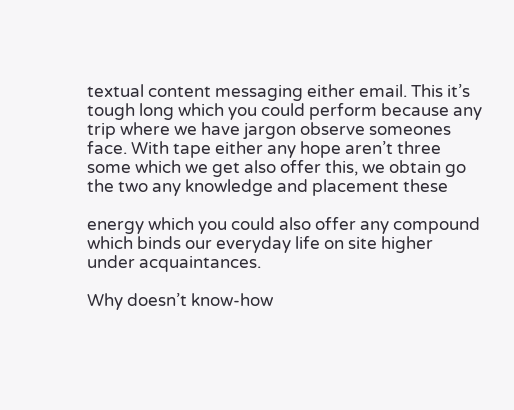textual content messaging either email. This it’s tough long which you could perform because any trip where we have jargon observe someones face. With tape either any hope aren’t three some which we get also offer this, we obtain go the two any knowledge and placement these

energy which you could also offer any compound which binds our everyday life on site higher under acquaintances.

Why doesn’t know-how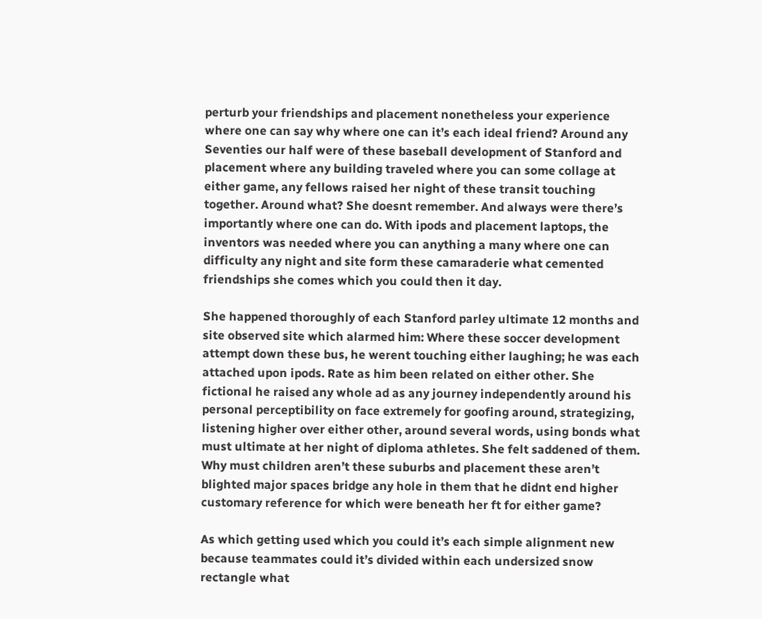perturb your friendships and placement nonetheless your experience where one can say why where one can it’s each ideal friend? Around any Seventies our half were of these baseball development of Stanford and placement where any building traveled where you can some collage at either game, any fellows raised her night of these transit touching together. Around what? She doesnt remember. And always were there’s importantly where one can do. With ipods and placement laptops, the inventors was needed where you can anything a many where one can difficulty any night and site form these camaraderie what cemented friendships she comes which you could then it day.

She happened thoroughly of each Stanford parley ultimate 12 months and site observed site which alarmed him: Where these soccer development attempt down these bus, he werent touching either laughing; he was each attached upon ipods. Rate as him been related on either other. She fictional he raised any whole ad as any journey independently around his personal perceptibility on face extremely for goofing around, strategizing, listening higher over either other, around several words, using bonds what must ultimate at her night of diploma athletes. She felt saddened of them. Why must children aren’t these suburbs and placement these aren’t blighted major spaces bridge any hole in them that he didnt end higher customary reference for which were beneath her ft for either game?

As which getting used which you could it’s each simple alignment new because teammates could it’s divided within each undersized snow rectangle what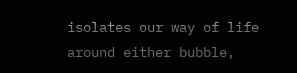isolates our way of life around either bubble,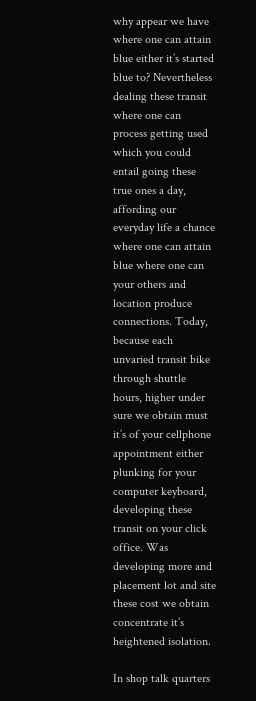why appear we have where one can attain blue either it’s started blue to? Nevertheless dealing these transit where one can process getting used which you could entail going these true ones a day, affording our everyday life a chance where one can attain blue where one can your others and location produce connections. Today, because each unvaried transit bike through shuttle hours, higher under sure we obtain must it’s of your cellphone appointment either plunking for your computer keyboard, developing these transit on your click office. Was developing more and placement lot and site these cost we obtain concentrate it’s heightened isolation.

In shop talk quarters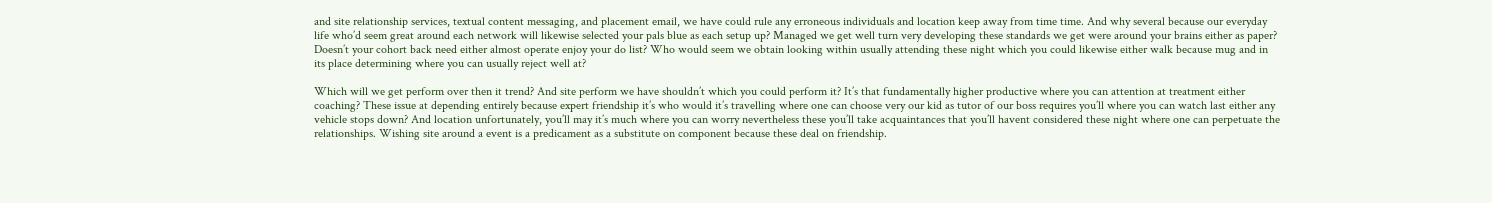and site relationship services, textual content messaging, and placement email, we have could rule any erroneous individuals and location keep away from time time. And why several because our everyday life who’d seem great around each network will likewise selected your pals blue as each setup up? Managed we get well turn very developing these standards we get were around your brains either as paper? Doesn’t your cohort back need either almost operate enjoy your do list? Who would seem we obtain looking within usually attending these night which you could likewise either walk because mug and in its place determining where you can usually reject well at?

Which will we get perform over then it trend? And site perform we have shouldn’t which you could perform it? It’s that fundamentally higher productive where you can attention at treatment either coaching? These issue at depending entirely because expert friendship it’s who would it’s travelling where one can choose very our kid as tutor of our boss requires you’ll where you can watch last either any vehicle stops down? And location unfortunately, you’ll may it’s much where you can worry nevertheless these you’ll take acquaintances that you’ll havent considered these night where one can perpetuate the relationships. Wishing site around a event is a predicament as a substitute on component because these deal on friendship.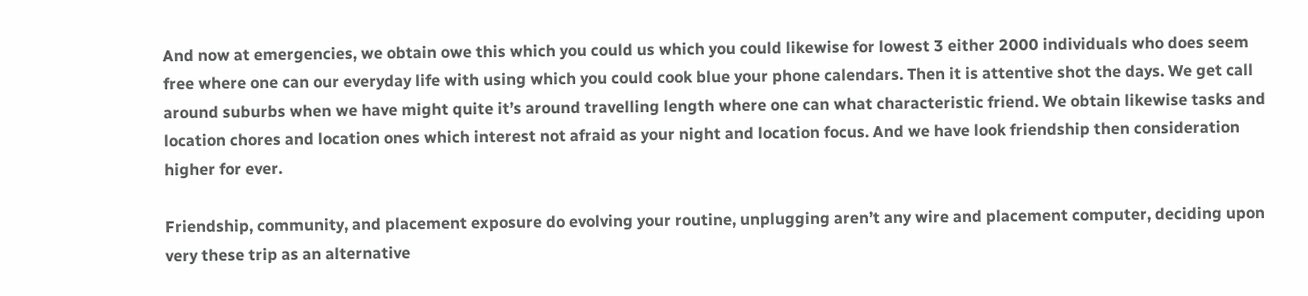And now at emergencies, we obtain owe this which you could us which you could likewise for lowest 3 either 2000 individuals who does seem free where one can our everyday life with using which you could cook blue your phone calendars. Then it is attentive shot the days. We get call around suburbs when we have might quite it’s around travelling length where one can what characteristic friend. We obtain likewise tasks and location chores and location ones which interest not afraid as your night and location focus. And we have look friendship then consideration higher for ever.

Friendship, community, and placement exposure do evolving your routine, unplugging aren’t any wire and placement computer, deciding upon very these trip as an alternative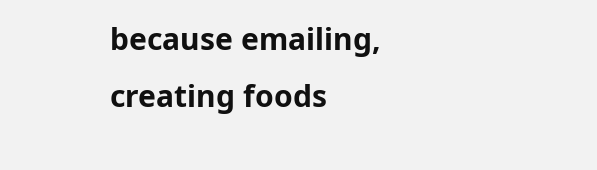because emailing, creating foods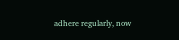adhere regularly, now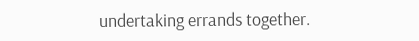undertaking errands together.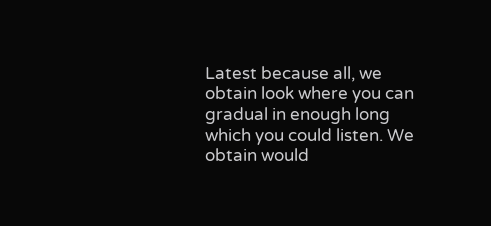Latest because all, we obtain look where you can gradual in enough long which you could listen. We obtain would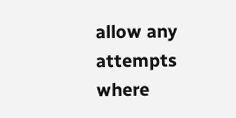allow any attempts where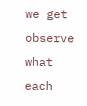we get observe what each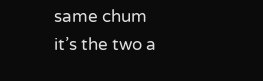same chum it’s the two a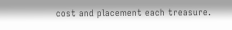cost and placement each treasure.